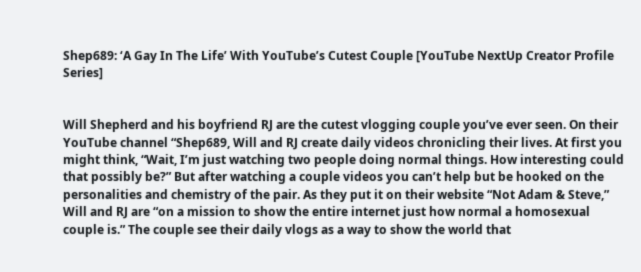Shep689: ‘A Gay In The Life’ With YouTube’s Cutest Couple [YouTube NextUp Creator Profile Series]


Will Shepherd and his boyfriend RJ are the cutest vlogging couple you’ve ever seen. On their YouTube channel “Shep689, Will and RJ create daily videos chronicling their lives. At first you might think, “Wait, I’m just watching two people doing normal things. How interesting could that possibly be?” But after watching a couple videos you can’t help but be hooked on the personalities and chemistry of the pair. As they put it on their website “Not Adam & Steve,” Will and RJ are “on a mission to show the entire internet just how normal a homosexual couple is.” The couple see their daily vlogs as a way to show the world that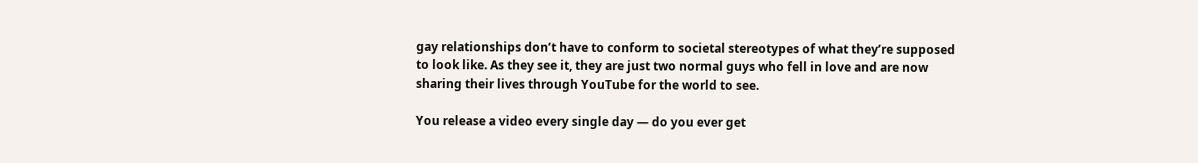gay relationships don’t have to conform to societal stereotypes of what they’re supposed to look like. As they see it, they are just two normal guys who fell in love and are now sharing their lives through YouTube for the world to see.

You release a video every single day — do you ever get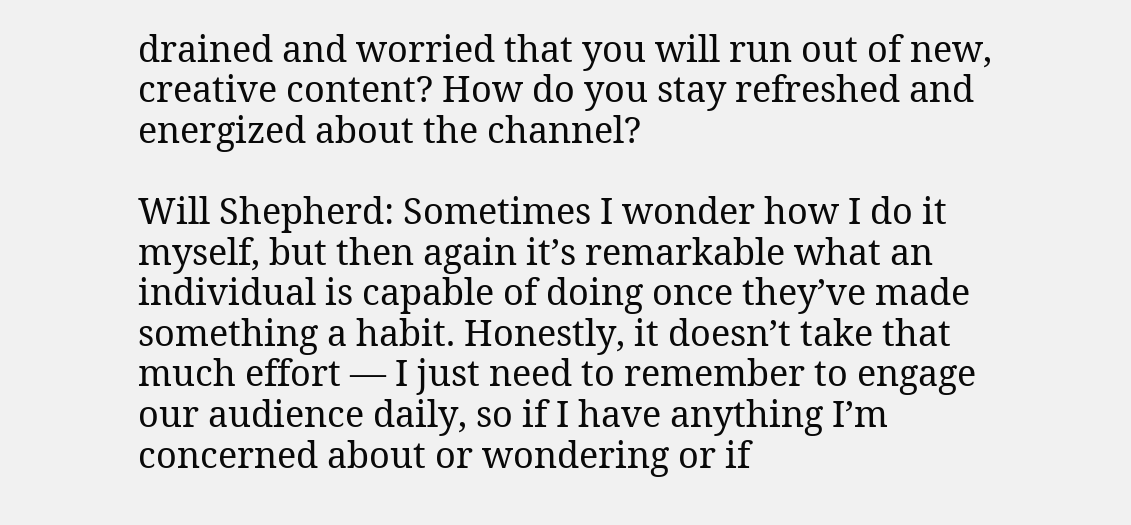drained and worried that you will run out of new, creative content? How do you stay refreshed and energized about the channel?

Will Shepherd: Sometimes I wonder how I do it myself, but then again it’s remarkable what an individual is capable of doing once they’ve made something a habit. Honestly, it doesn’t take that much effort — I just need to remember to engage our audience daily, so if I have anything I’m concerned about or wondering or if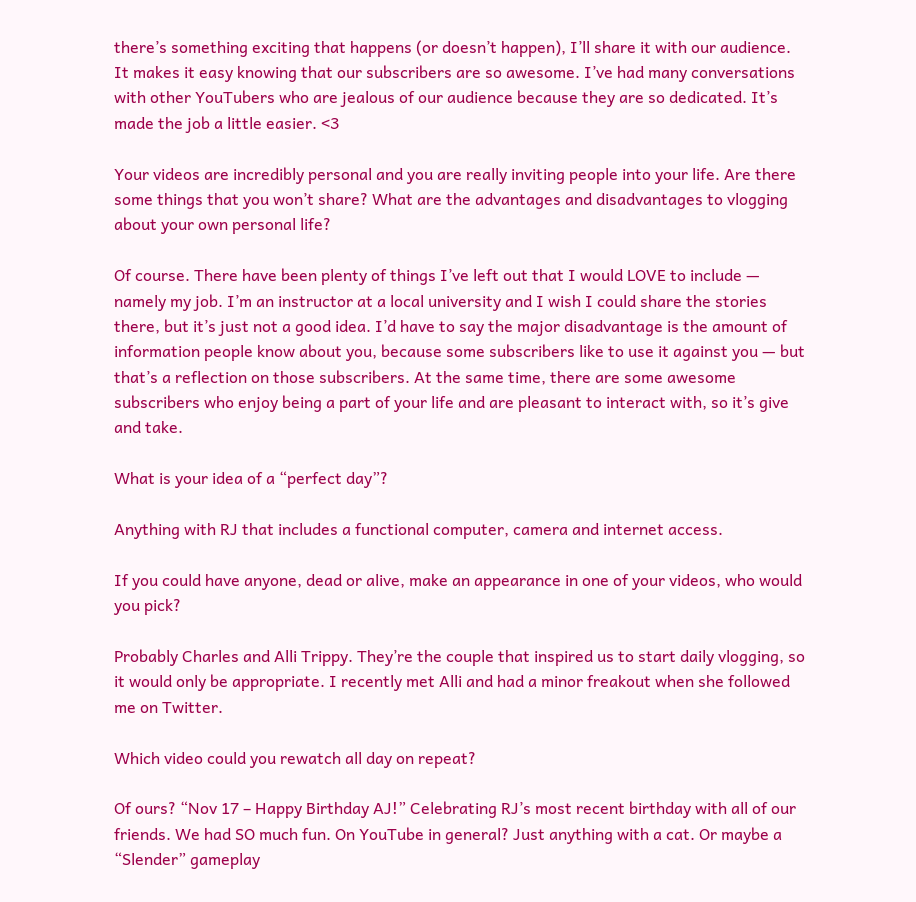there’s something exciting that happens (or doesn’t happen), I’ll share it with our audience. It makes it easy knowing that our subscribers are so awesome. I’ve had many conversations with other YouTubers who are jealous of our audience because they are so dedicated. It’s made the job a little easier. <3

Your videos are incredibly personal and you are really inviting people into your life. Are there some things that you won’t share? What are the advantages and disadvantages to vlogging about your own personal life?

Of course. There have been plenty of things I’ve left out that I would LOVE to include — namely my job. I’m an instructor at a local university and I wish I could share the stories there, but it’s just not a good idea. I’d have to say the major disadvantage is the amount of information people know about you, because some subscribers like to use it against you — but that’s a reflection on those subscribers. At the same time, there are some awesome subscribers who enjoy being a part of your life and are pleasant to interact with, so it’s give and take.

What is your idea of a “perfect day”?

Anything with RJ that includes a functional computer, camera and internet access.

If you could have anyone, dead or alive, make an appearance in one of your videos, who would you pick?

Probably Charles and Alli Trippy. They’re the couple that inspired us to start daily vlogging, so it would only be appropriate. I recently met Alli and had a minor freakout when she followed me on Twitter.

Which video could you rewatch all day on repeat?

Of ours? “Nov 17 – Happy Birthday AJ!” Celebrating RJ’s most recent birthday with all of our friends. We had SO much fun. On YouTube in general? Just anything with a cat. Or maybe a “Slender” gameplay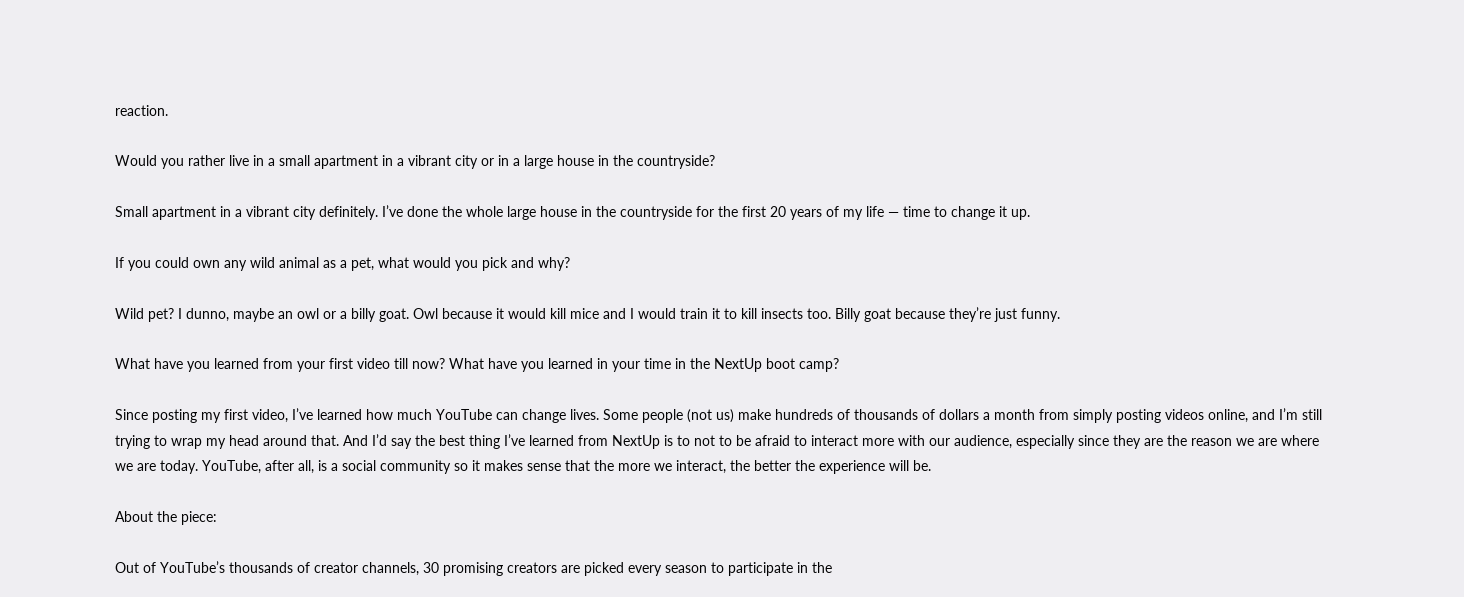reaction.

Would you rather live in a small apartment in a vibrant city or in a large house in the countryside?

Small apartment in a vibrant city definitely. I’ve done the whole large house in the countryside for the first 20 years of my life — time to change it up.

If you could own any wild animal as a pet, what would you pick and why?

Wild pet? I dunno, maybe an owl or a billy goat. Owl because it would kill mice and I would train it to kill insects too. Billy goat because they’re just funny.

What have you learned from your first video till now? What have you learned in your time in the NextUp boot camp?

Since posting my first video, I’ve learned how much YouTube can change lives. Some people (not us) make hundreds of thousands of dollars a month from simply posting videos online, and I’m still trying to wrap my head around that. And I’d say the best thing I’ve learned from NextUp is to not to be afraid to interact more with our audience, especially since they are the reason we are where we are today. YouTube, after all, is a social community so it makes sense that the more we interact, the better the experience will be.

About the piece:

Out of YouTube’s thousands of creator channels, 30 promising creators are picked every season to participate in the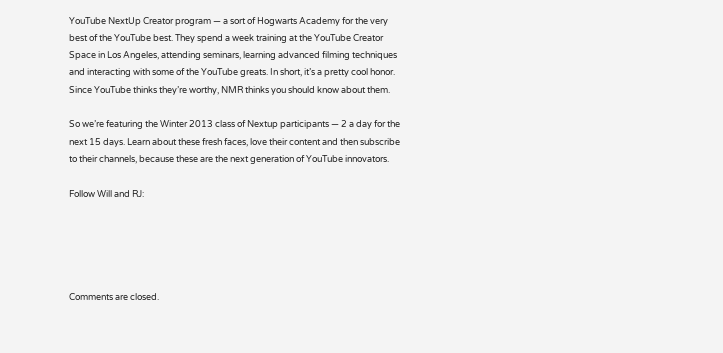YouTube NextUp Creator program — a sort of Hogwarts Academy for the very best of the YouTube best. They spend a week training at the YouTube Creator Space in Los Angeles, attending seminars, learning advanced filming techniques and interacting with some of the YouTube greats. In short, it’s a pretty cool honor. Since YouTube thinks they’re worthy, NMR thinks you should know about them.

So we’re featuring the Winter 2013 class of Nextup participants — 2 a day for the next 15 days. Learn about these fresh faces, love their content and then subscribe to their channels, because these are the next generation of YouTube innovators.

Follow Will and RJ:





Comments are closed.